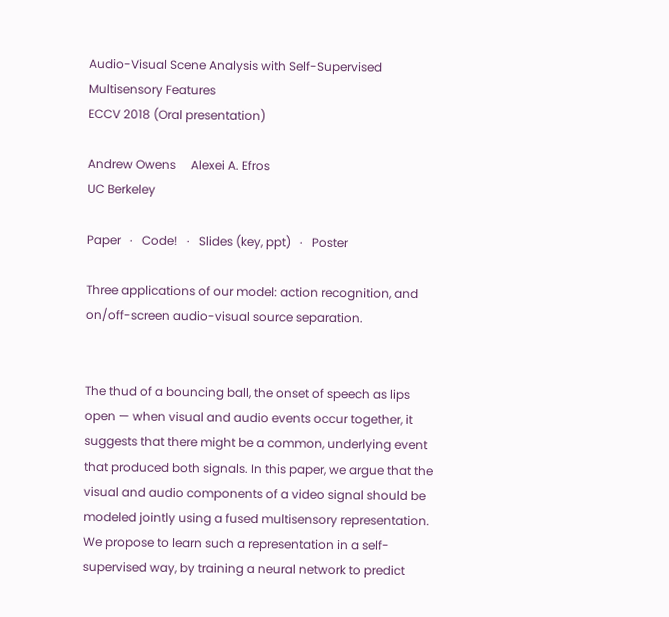Audio-Visual Scene Analysis with Self-Supervised Multisensory Features
ECCV 2018 (Oral presentation)

Andrew Owens     Alexei A. Efros
UC Berkeley

Paper   ·   Code!   ·   Slides (key, ppt)   ·   Poster

Three applications of our model: action recognition, and on/off-screen audio-visual source separation.


The thud of a bouncing ball, the onset of speech as lips open — when visual and audio events occur together, it suggests that there might be a common, underlying event that produced both signals. In this paper, we argue that the visual and audio components of a video signal should be modeled jointly using a fused multisensory representation. We propose to learn such a representation in a self-supervised way, by training a neural network to predict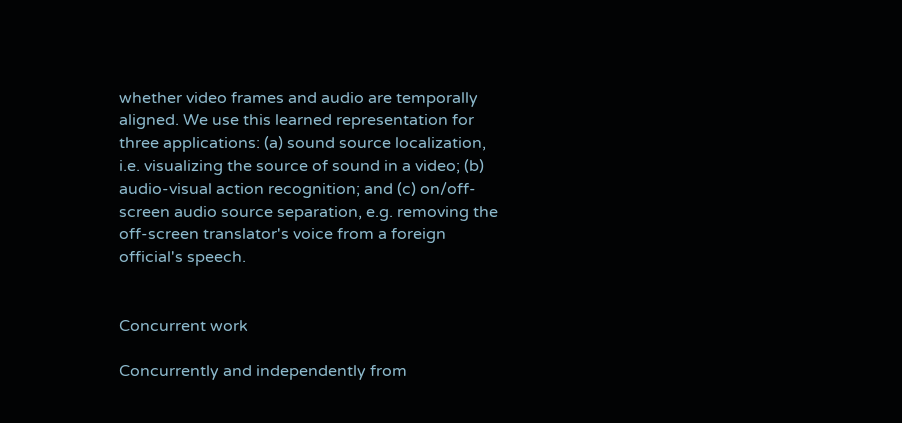whether video frames and audio are temporally aligned. We use this learned representation for three applications: (a) sound source localization, i.e. visualizing the source of sound in a video; (b) audio-visual action recognition; and (c) on/off-screen audio source separation, e.g. removing the off-screen translator's voice from a foreign official's speech.


Concurrent work

Concurrently and independently from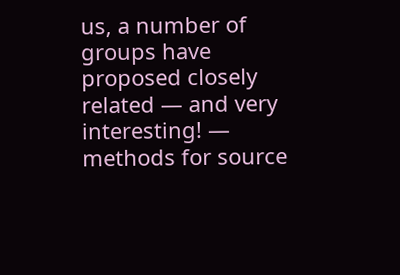us, a number of groups have proposed closely related — and very interesting! — methods for source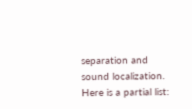separation and sound localization. Here is a partial list: